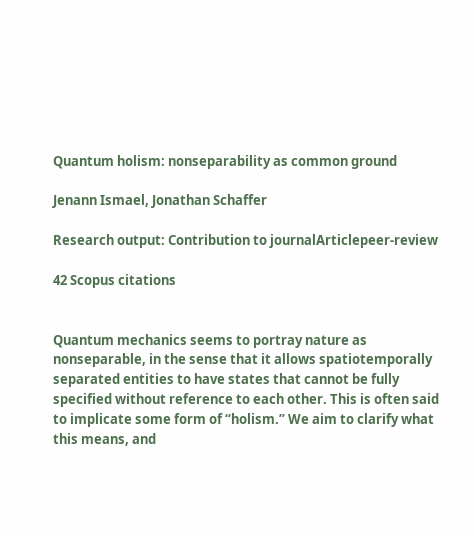Quantum holism: nonseparability as common ground

Jenann Ismael, Jonathan Schaffer

Research output: Contribution to journalArticlepeer-review

42 Scopus citations


Quantum mechanics seems to portray nature as nonseparable, in the sense that it allows spatiotemporally separated entities to have states that cannot be fully specified without reference to each other. This is often said to implicate some form of “holism.” We aim to clarify what this means, and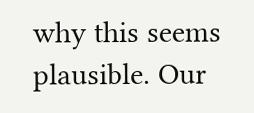why this seems plausible. Our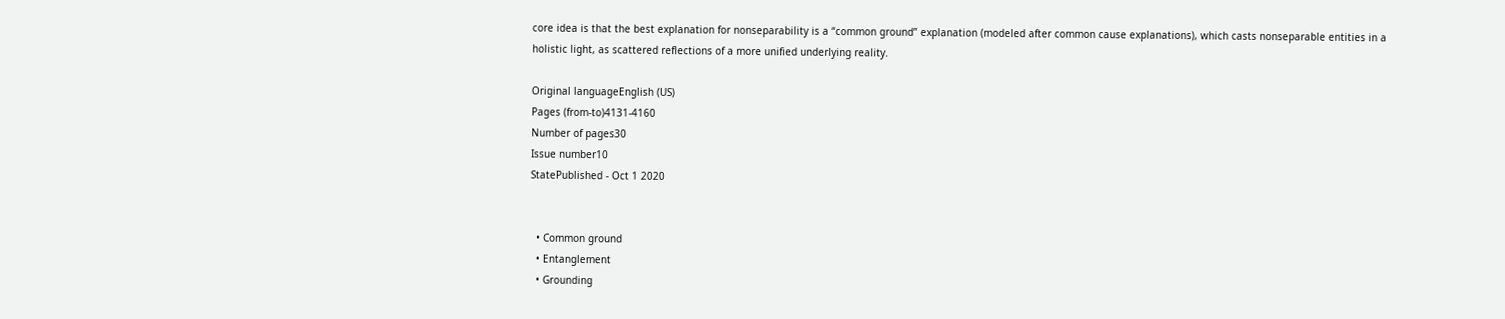core idea is that the best explanation for nonseparability is a “common ground” explanation (modeled after common cause explanations), which casts nonseparable entities in a holistic light, as scattered reflections of a more unified underlying reality.

Original languageEnglish (US)
Pages (from-to)4131-4160
Number of pages30
Issue number10
StatePublished - Oct 1 2020


  • Common ground
  • Entanglement
  • Grounding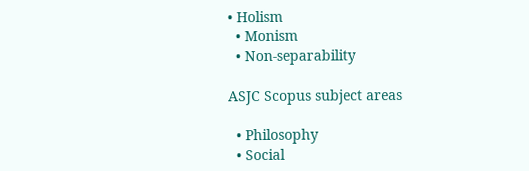• Holism
  • Monism
  • Non-separability

ASJC Scopus subject areas

  • Philosophy
  • Social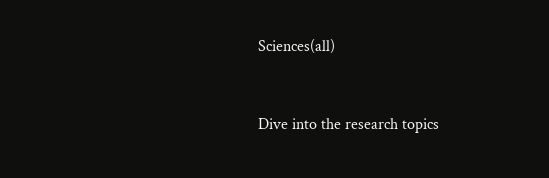Sciences(all)


Dive into the research topics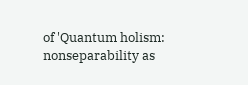of 'Quantum holism: nonseparability as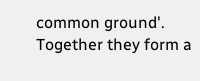common ground'. Together they form a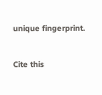unique fingerprint.

Cite this